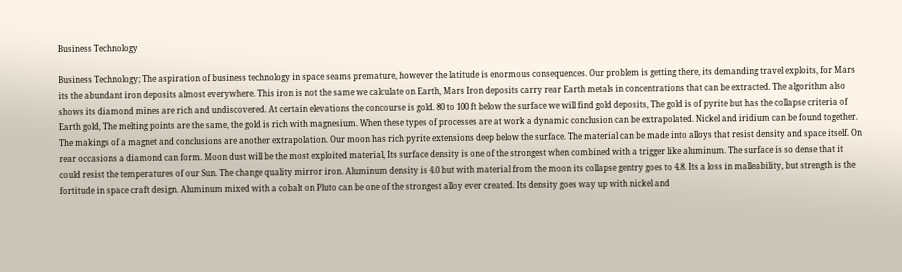Business Technology

Business Technology; The aspiration of business technology in space seams premature, however the latitude is enormous consequences. Our problem is getting there, its demanding travel exploits, for Mars its the abundant iron deposits almost everywhere. This iron is not the same we calculate on Earth, Mars Iron deposits carry rear Earth metals in concentrations that can be extracted. The algorithm also shows its diamond mines are rich and undiscovered. At certain elevations the concourse is gold. 80 to 100 ft below the surface we will find gold deposits, The gold is of pyrite but has the collapse criteria of Earth gold, The melting points are the same, the gold is rich with magnesium. When these types of processes are at work a dynamic conclusion can be extrapolated. Nickel and iridium can be found together. The makings of a magnet and conclusions are another extrapolation. Our moon has rich pyrite extensions deep below the surface. The material can be made into alloys that resist density and space itself. On rear occasions a diamond can form. Moon dust will be the most exploited material, Its surface density is one of the strongest when combined with a trigger like aluminum. The surface is so dense that it could resist the temperatures of our Sun. The change quality mirror iron. Aluminum density is 4.0 but with material from the moon its collapse gentry goes to 4.8. Its a loss in malleability, but strength is the fortitude in space craft design. Aluminum mixed with a cobalt on Pluto can be one of the strongest alloy ever created. Its density goes way up with nickel and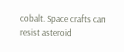cobalt. Space crafts can resist asteroid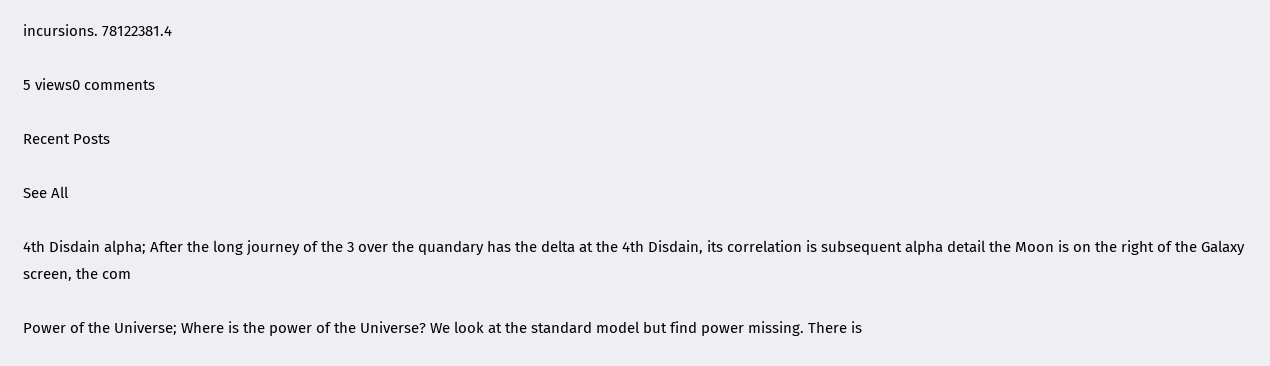incursions. 78122381.4

5 views0 comments

Recent Posts

See All

4th Disdain alpha; After the long journey of the 3 over the quandary has the delta at the 4th Disdain, its correlation is subsequent alpha detail the Moon is on the right of the Galaxy screen, the com

Power of the Universe; Where is the power of the Universe? We look at the standard model but find power missing. There is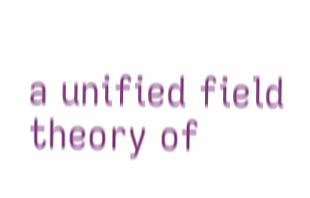a unified field theory of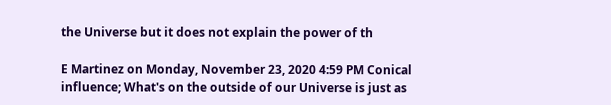the Universe but it does not explain the power of th

E Martinez on Monday, November 23, 2020 4:59 PM Conical influence; What's on the outside of our Universe is just as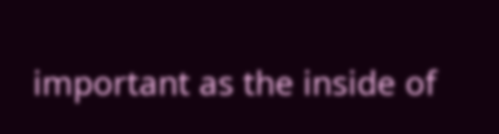important as the inside of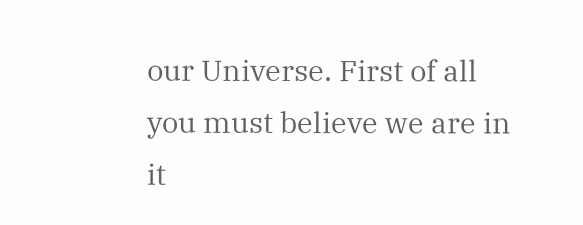our Universe. First of all you must believe we are in it